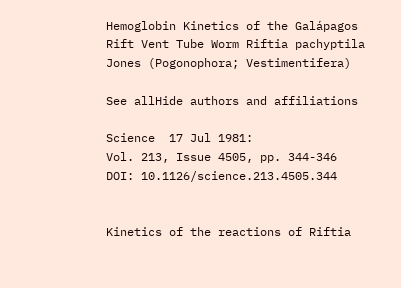Hemoglobin Kinetics of the Galápagos Rift Vent Tube Worm Riftia pachyptila Jones (Pogonophora; Vestimentifera)

See allHide authors and affiliations

Science  17 Jul 1981:
Vol. 213, Issue 4505, pp. 344-346
DOI: 10.1126/science.213.4505.344


Kinetics of the reactions of Riftia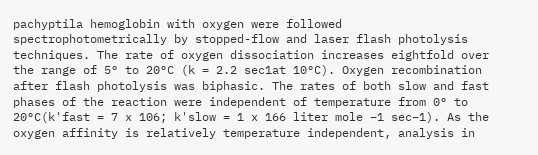pachyptila hemoglobin with oxygen were followed spectrophotometrically by stopped-flow and laser flash photolysis techniques. The rate of oxygen dissociation increases eightfold over the range of 5° to 20°C (k = 2.2 sec1at 10°C). Oxygen recombination after flash photolysis was biphasic. The rates of both slow and fast phases of the reaction were independent of temperature from 0° to 20°C(k'fast = 7 x 106; k'slow = 1 x 166 liter mole –1 sec–1). As the oxygen affinity is relatively temperature independent, analysis in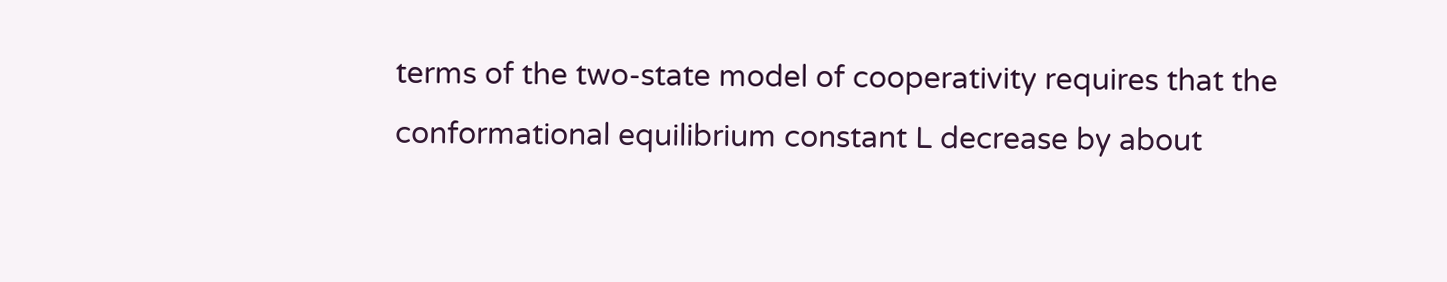terms of the two-state model of cooperativity requires that the conformational equilibrium constant L decrease by about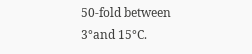50-fold between 3°and 15°C.